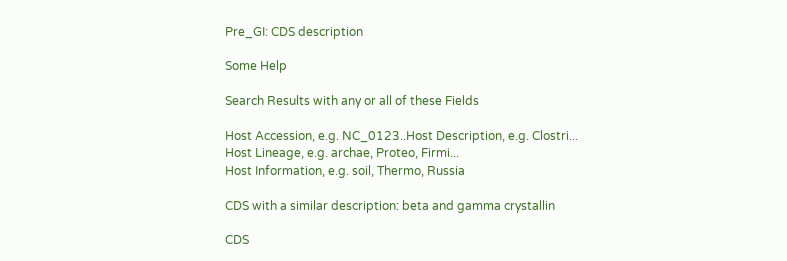Pre_GI: CDS description

Some Help

Search Results with any or all of these Fields

Host Accession, e.g. NC_0123..Host Description, e.g. Clostri...
Host Lineage, e.g. archae, Proteo, Firmi...
Host Information, e.g. soil, Thermo, Russia

CDS with a similar description: beta and gamma crystallin

CDS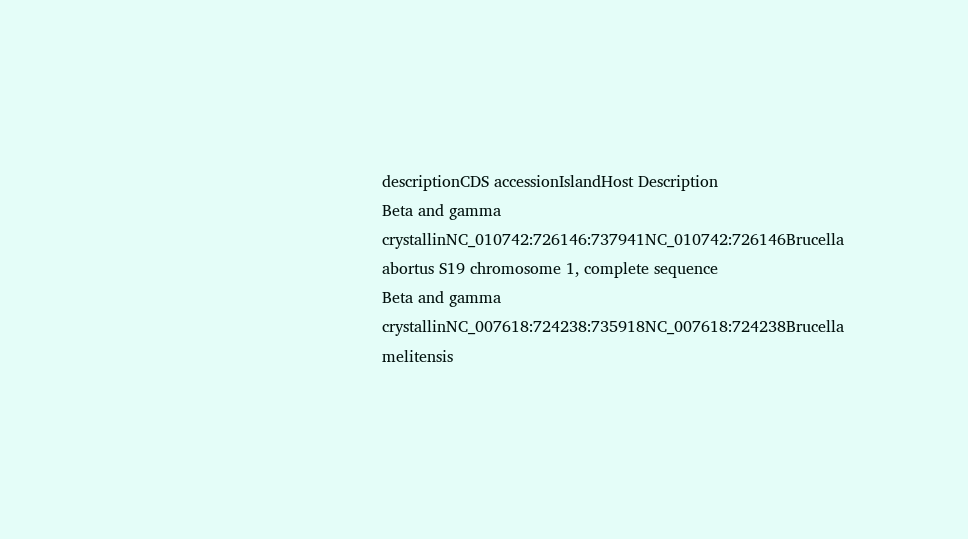descriptionCDS accessionIslandHost Description
Beta and gamma crystallinNC_010742:726146:737941NC_010742:726146Brucella abortus S19 chromosome 1, complete sequence
Beta and gamma crystallinNC_007618:724238:735918NC_007618:724238Brucella melitensis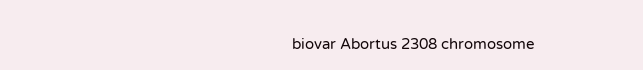biovar Abortus 2308 chromosome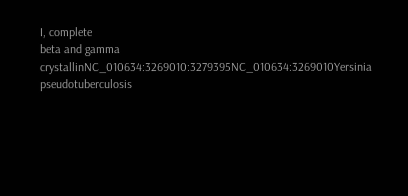I, complete
beta and gamma crystallinNC_010634:3269010:3279395NC_010634:3269010Yersinia pseudotuberculosis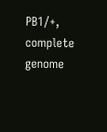PB1/+, complete genome